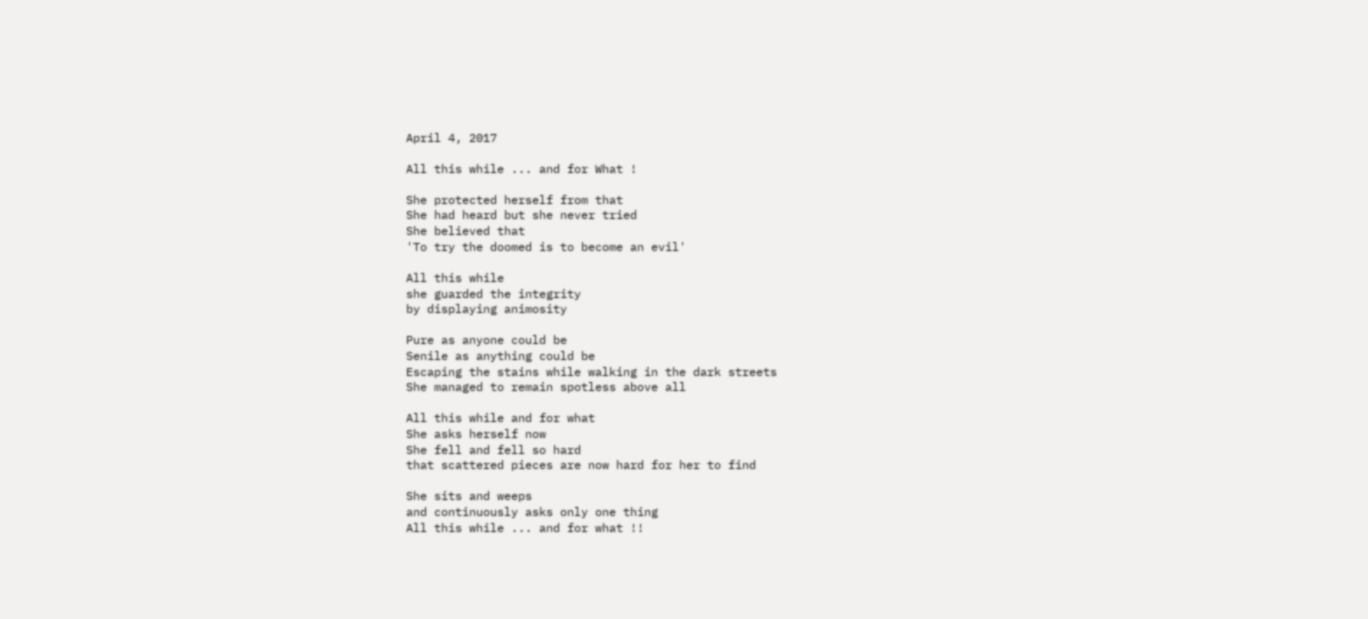April 4, 2017

All this while ... and for What !

She protected herself from that
She had heard but she never tried
She believed that
'To try the doomed is to become an evil'

All this while
she guarded the integrity
by displaying animosity

Pure as anyone could be
Senile as anything could be
Escaping the stains while walking in the dark streets
She managed to remain spotless above all

All this while and for what
She asks herself now
She fell and fell so hard
that scattered pieces are now hard for her to find

She sits and weeps
and continuously asks only one thing
All this while ... and for what !!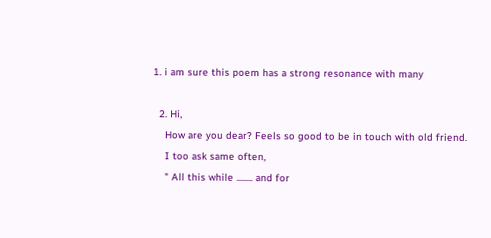1. i am sure this poem has a strong resonance with many

  2. Hi,
    How are you dear? Feels so good to be in touch with old friend.
    I too ask same often,
    " All this while ........ and for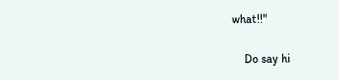what!!"

    Do say hi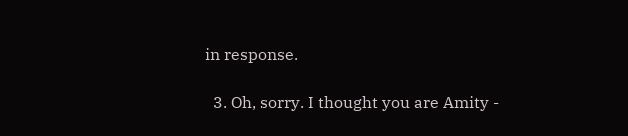in response.

  3. Oh, sorry. I thought you are Amity -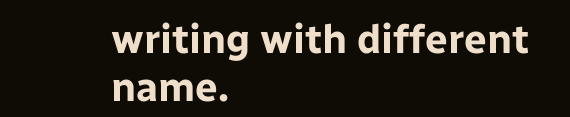writing with different name.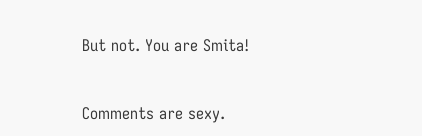But not. You are Smita!


Comments are sexy.